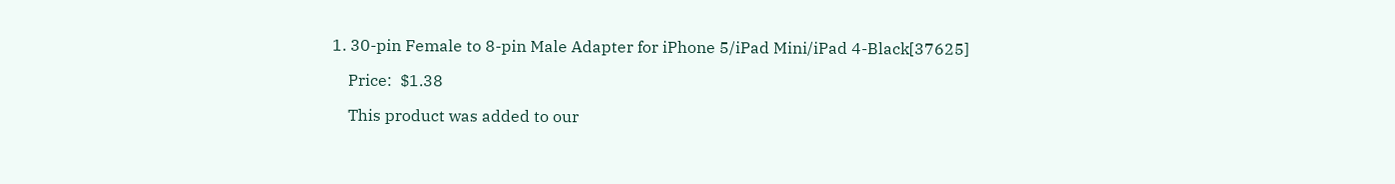1. 30-pin Female to 8-pin Male Adapter for iPhone 5/iPad Mini/iPad 4-Black[37625]

    Price:  $1.38

    This product was added to our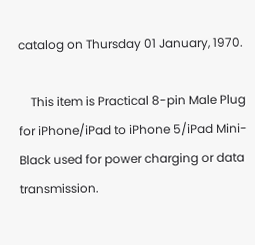catalog on Thursday 01 January, 1970.

    This item is Practical 8-pin Male Plug for iPhone/iPad to iPhone 5/iPad Mini-Black used for power charging or data transmission.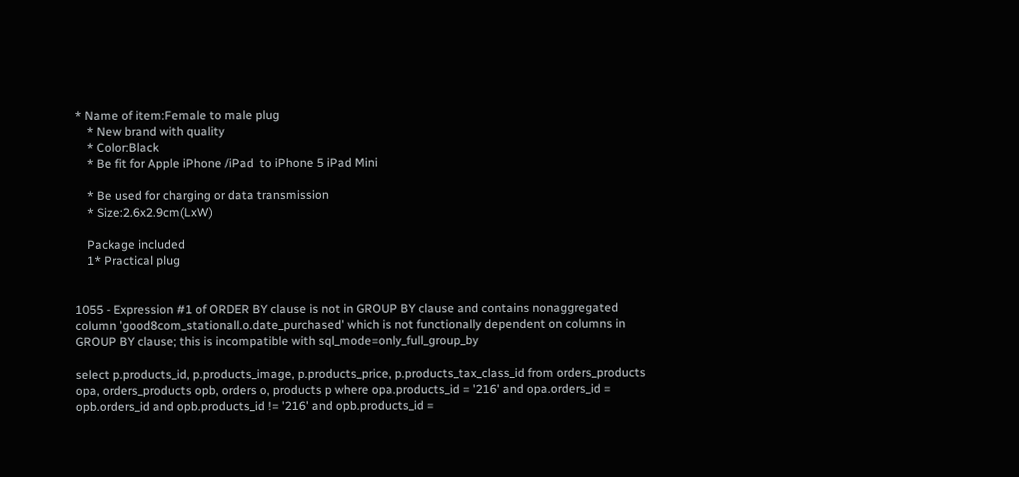* Name of item:Female to male plug
    * New brand with quality
    * Color:Black
    * Be fit for Apple iPhone /iPad  to iPhone 5 iPad Mini

    * Be used for charging or data transmission
    * Size:2.6x2.9cm(LxW)

    Package included
    1* Practical plug


1055 - Expression #1 of ORDER BY clause is not in GROUP BY clause and contains nonaggregated column 'good8com_stationall.o.date_purchased' which is not functionally dependent on columns in GROUP BY clause; this is incompatible with sql_mode=only_full_group_by

select p.products_id, p.products_image, p.products_price, p.products_tax_class_id from orders_products opa, orders_products opb, orders o, products p where opa.products_id = '216' and opa.orders_id = opb.orders_id and opb.products_id != '216' and opb.products_id =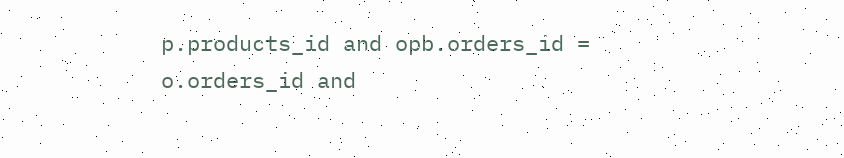p.products_id and opb.orders_id = o.orders_id and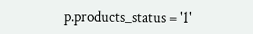p.products_status = '1'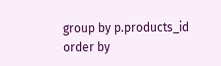group by p.products_id order by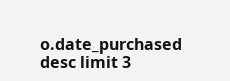o.date_purchased desc limit 3